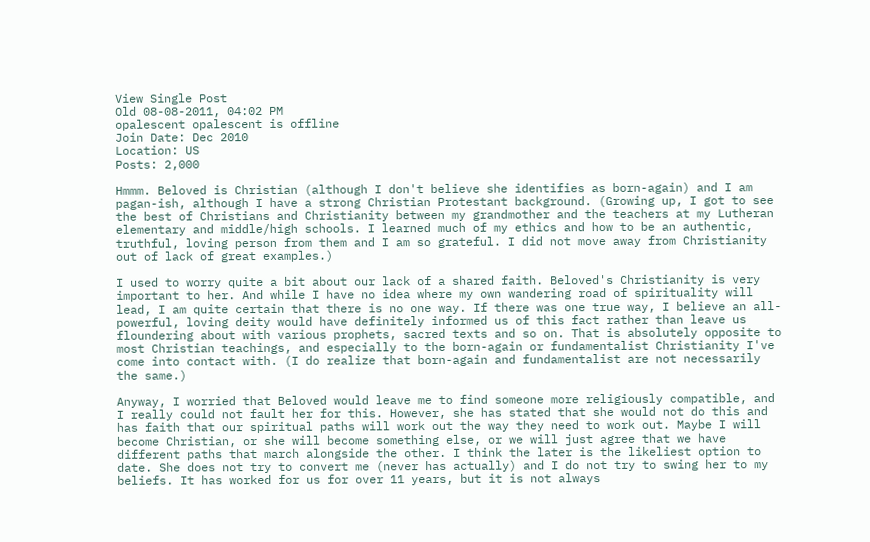View Single Post
Old 08-08-2011, 04:02 PM
opalescent opalescent is offline
Join Date: Dec 2010
Location: US
Posts: 2,000

Hmmm. Beloved is Christian (although I don't believe she identifies as born-again) and I am pagan-ish, although I have a strong Christian Protestant background. (Growing up, I got to see the best of Christians and Christianity between my grandmother and the teachers at my Lutheran elementary and middle/high schools. I learned much of my ethics and how to be an authentic, truthful, loving person from them and I am so grateful. I did not move away from Christianity out of lack of great examples.)

I used to worry quite a bit about our lack of a shared faith. Beloved's Christianity is very important to her. And while I have no idea where my own wandering road of spirituality will lead, I am quite certain that there is no one way. If there was one true way, I believe an all-powerful, loving deity would have definitely informed us of this fact rather than leave us floundering about with various prophets, sacred texts and so on. That is absolutely opposite to most Christian teachings, and especially to the born-again or fundamentalist Christianity I've come into contact with. (I do realize that born-again and fundamentalist are not necessarily the same.)

Anyway, I worried that Beloved would leave me to find someone more religiously compatible, and I really could not fault her for this. However, she has stated that she would not do this and has faith that our spiritual paths will work out the way they need to work out. Maybe I will become Christian, or she will become something else, or we will just agree that we have different paths that march alongside the other. I think the later is the likeliest option to date. She does not try to convert me (never has actually) and I do not try to swing her to my beliefs. It has worked for us for over 11 years, but it is not always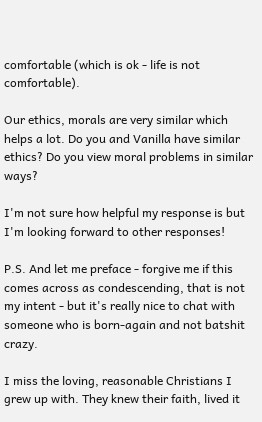comfortable (which is ok - life is not comfortable).

Our ethics, morals are very similar which helps a lot. Do you and Vanilla have similar ethics? Do you view moral problems in similar ways?

I'm not sure how helpful my response is but I'm looking forward to other responses!

P.S. And let me preface - forgive me if this comes across as condescending, that is not my intent - but it's really nice to chat with someone who is born-again and not batshit crazy.

I miss the loving, reasonable Christians I grew up with. They knew their faith, lived it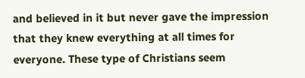and believed in it but never gave the impression that they knew everything at all times for everyone. These type of Christians seem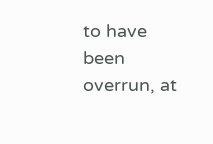to have been overrun, at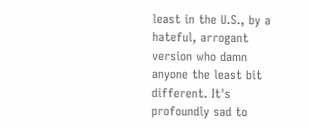least in the U.S., by a hateful, arrogant version who damn anyone the least bit different. It's profoundly sad to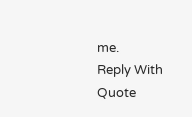me.
Reply With Quote